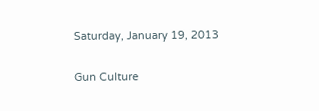Saturday, January 19, 2013

Gun Culture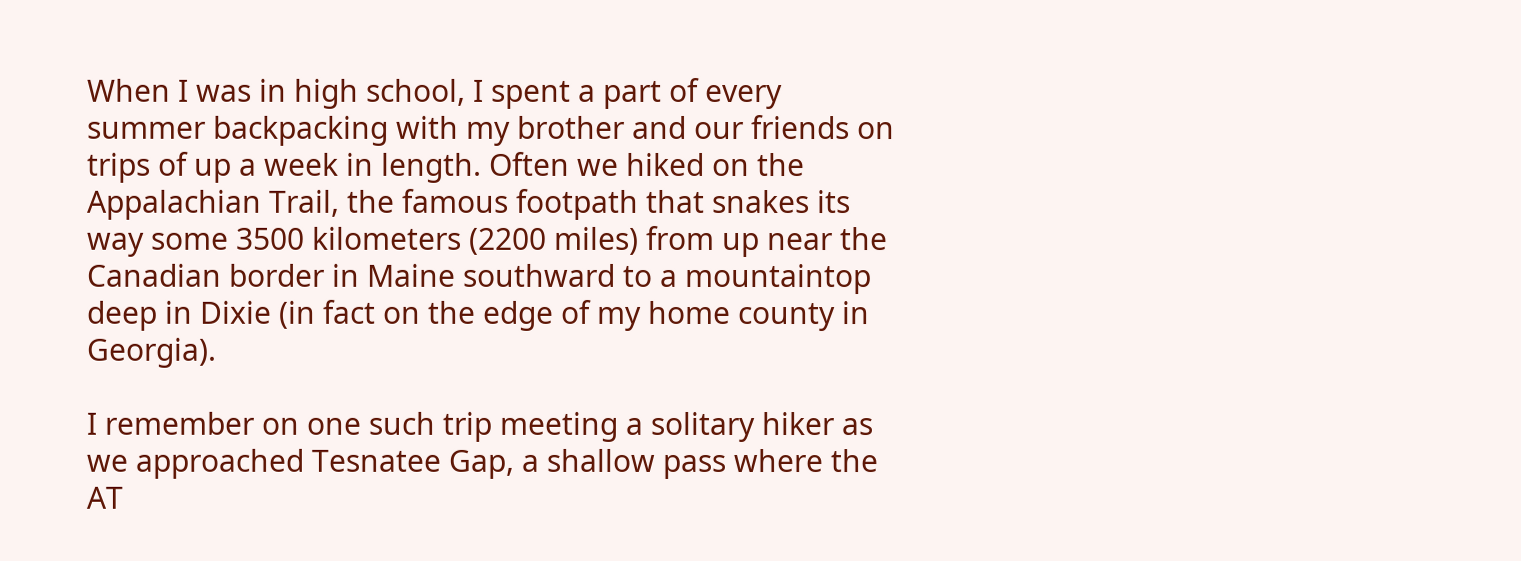When I was in high school, I spent a part of every summer backpacking with my brother and our friends on trips of up a week in length. Often we hiked on the Appalachian Trail, the famous footpath that snakes its way some 3500 kilometers (2200 miles) from up near the Canadian border in Maine southward to a mountaintop deep in Dixie (in fact on the edge of my home county in Georgia).

I remember on one such trip meeting a solitary hiker as we approached Tesnatee Gap, a shallow pass where the AT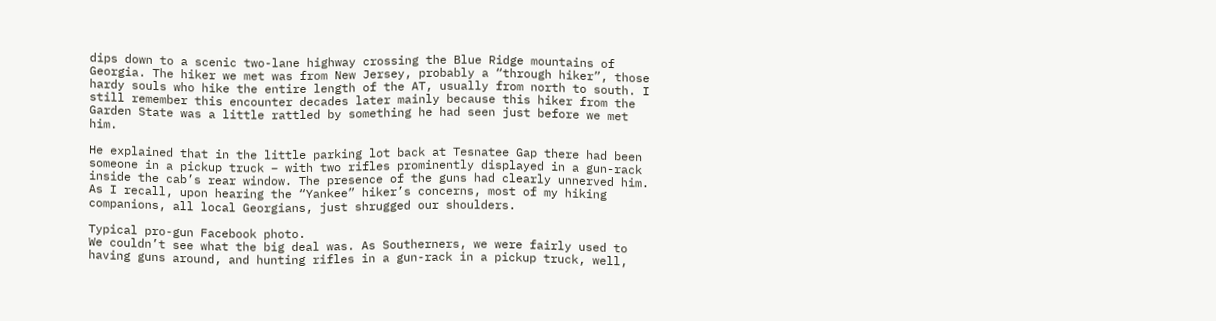dips down to a scenic two-lane highway crossing the Blue Ridge mountains of Georgia. The hiker we met was from New Jersey, probably a “through hiker”, those hardy souls who hike the entire length of the AT, usually from north to south. I still remember this encounter decades later mainly because this hiker from the Garden State was a little rattled by something he had seen just before we met him.

He explained that in the little parking lot back at Tesnatee Gap there had been someone in a pickup truck – with two rifles prominently displayed in a gun-rack inside the cab’s rear window. The presence of the guns had clearly unnerved him. As I recall, upon hearing the “Yankee” hiker’s concerns, most of my hiking companions, all local Georgians, just shrugged our shoulders.

Typical pro-gun Facebook photo.
We couldn’t see what the big deal was. As Southerners, we were fairly used to having guns around, and hunting rifles in a gun-rack in a pickup truck, well,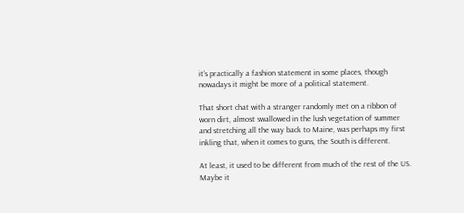it’s practically a fashion statement in some places, though nowadays it might be more of a political statement.

That short chat with a stranger randomly met on a ribbon of worn dirt, almost swallowed in the lush vegetation of summer and stretching all the way back to Maine, was perhaps my first inkling that, when it comes to guns, the South is different.

At least, it used to be different from much of the rest of the US. Maybe it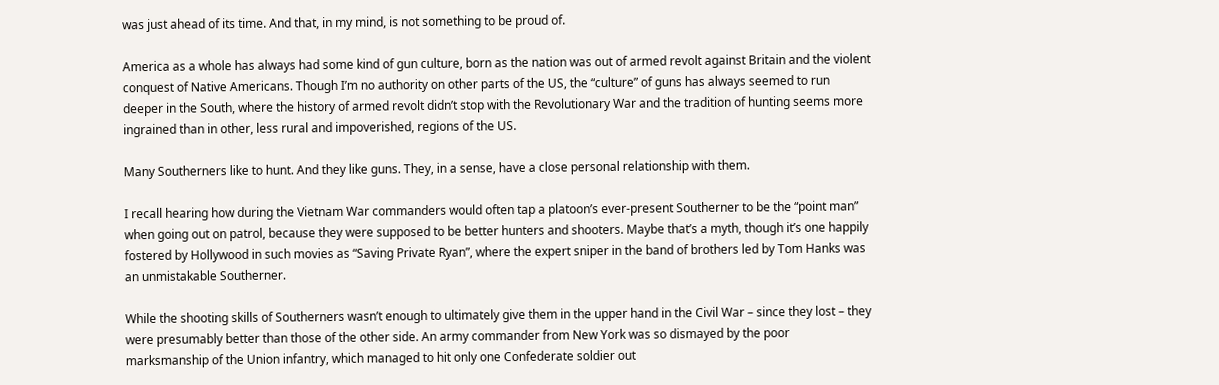was just ahead of its time. And that, in my mind, is not something to be proud of.

America as a whole has always had some kind of gun culture, born as the nation was out of armed revolt against Britain and the violent conquest of Native Americans. Though I’m no authority on other parts of the US, the “culture” of guns has always seemed to run deeper in the South, where the history of armed revolt didn’t stop with the Revolutionary War and the tradition of hunting seems more ingrained than in other, less rural and impoverished, regions of the US.

Many Southerners like to hunt. And they like guns. They, in a sense, have a close personal relationship with them.

I recall hearing how during the Vietnam War commanders would often tap a platoon’s ever-present Southerner to be the “point man” when going out on patrol, because they were supposed to be better hunters and shooters. Maybe that’s a myth, though it’s one happily fostered by Hollywood in such movies as “Saving Private Ryan”, where the expert sniper in the band of brothers led by Tom Hanks was an unmistakable Southerner.

While the shooting skills of Southerners wasn’t enough to ultimately give them in the upper hand in the Civil War – since they lost – they were presumably better than those of the other side. An army commander from New York was so dismayed by the poor marksmanship of the Union infantry, which managed to hit only one Confederate soldier out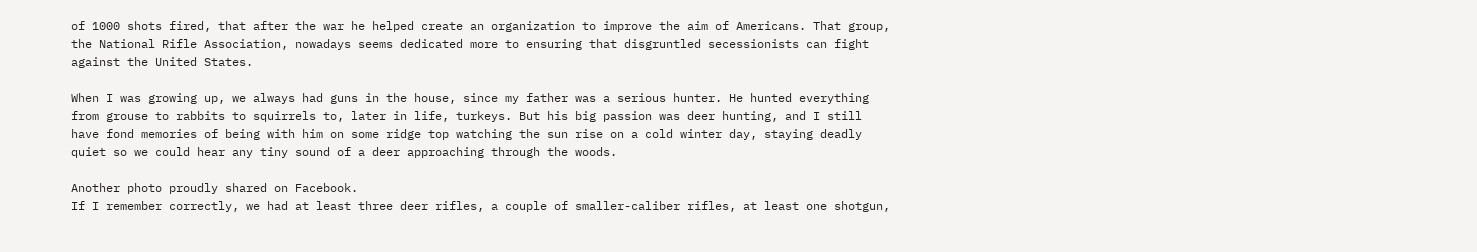of 1000 shots fired, that after the war he helped create an organization to improve the aim of Americans. That group, the National Rifle Association, nowadays seems dedicated more to ensuring that disgruntled secessionists can fight against the United States.

When I was growing up, we always had guns in the house, since my father was a serious hunter. He hunted everything from grouse to rabbits to squirrels to, later in life, turkeys. But his big passion was deer hunting, and I still have fond memories of being with him on some ridge top watching the sun rise on a cold winter day, staying deadly quiet so we could hear any tiny sound of a deer approaching through the woods.

Another photo proudly shared on Facebook.
If I remember correctly, we had at least three deer rifles, a couple of smaller-caliber rifles, at least one shotgun,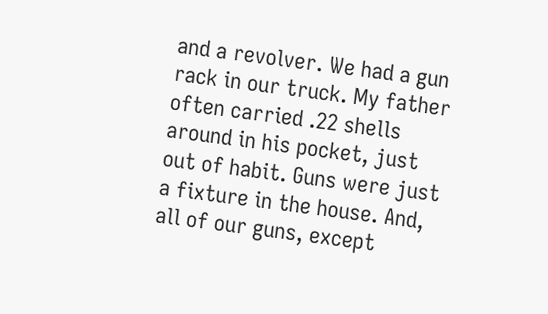and a revolver. We had a gun rack in our truck. My father often carried .22 shells around in his pocket, just out of habit. Guns were just a fixture in the house. And, all of our guns, except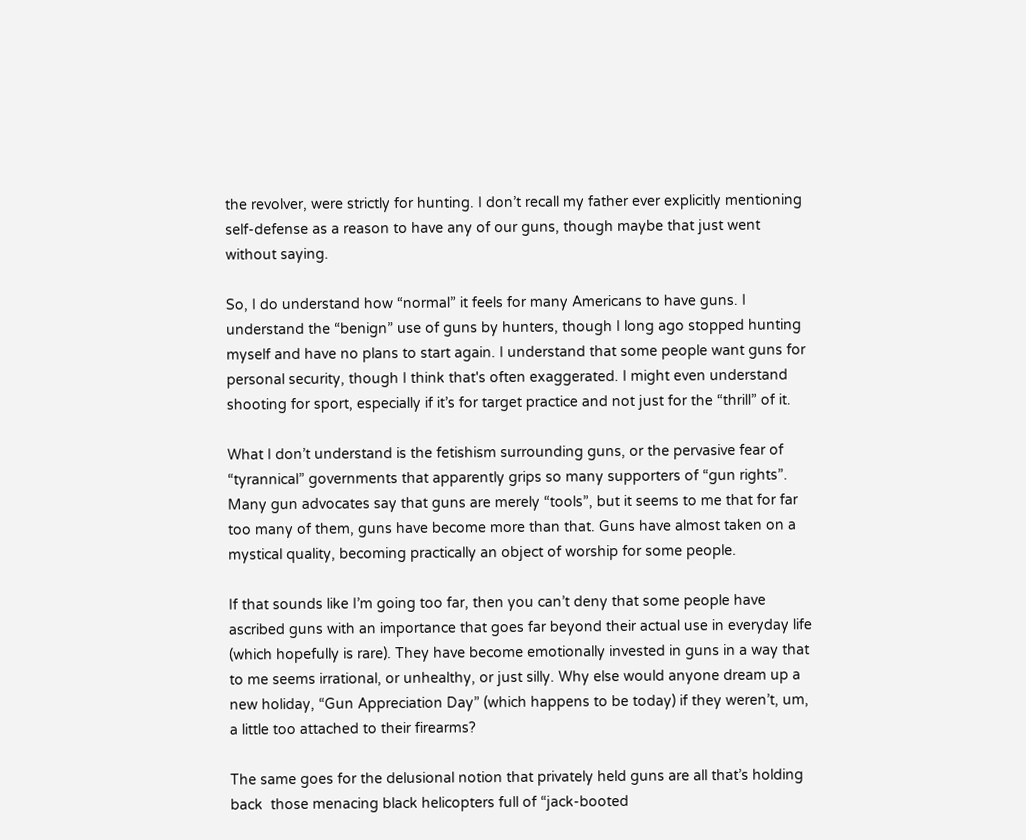the revolver, were strictly for hunting. I don’t recall my father ever explicitly mentioning self-defense as a reason to have any of our guns, though maybe that just went without saying.

So, I do understand how “normal” it feels for many Americans to have guns. I understand the “benign” use of guns by hunters, though I long ago stopped hunting myself and have no plans to start again. I understand that some people want guns for personal security, though I think that's often exaggerated. I might even understand shooting for sport, especially if it’s for target practice and not just for the “thrill” of it.

What I don’t understand is the fetishism surrounding guns, or the pervasive fear of “tyrannical” governments that apparently grips so many supporters of “gun rights”. Many gun advocates say that guns are merely “tools”, but it seems to me that for far too many of them, guns have become more than that. Guns have almost taken on a mystical quality, becoming practically an object of worship for some people.

If that sounds like I’m going too far, then you can’t deny that some people have ascribed guns with an importance that goes far beyond their actual use in everyday life (which hopefully is rare). They have become emotionally invested in guns in a way that to me seems irrational, or unhealthy, or just silly. Why else would anyone dream up a new holiday, “Gun Appreciation Day” (which happens to be today) if they weren’t, um, a little too attached to their firearms?

The same goes for the delusional notion that privately held guns are all that’s holding back  those menacing black helicopters full of “jack-booted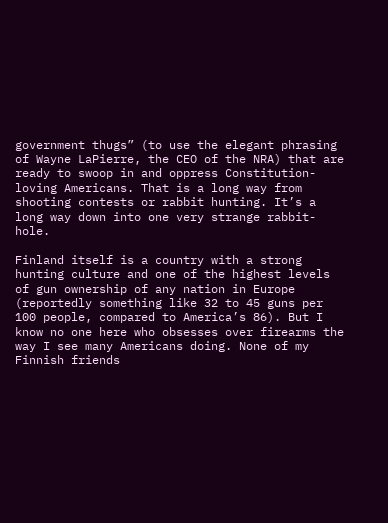government thugs” (to use the elegant phrasing of Wayne LaPierre, the CEO of the NRA) that are ready to swoop in and oppress Constitution-loving Americans. That is a long way from shooting contests or rabbit hunting. It’s a long way down into one very strange rabbit-hole.

Finland itself is a country with a strong hunting culture and one of the highest levels of gun ownership of any nation in Europe (reportedly something like 32 to 45 guns per 100 people, compared to America’s 86). But I know no one here who obsesses over firearms the way I see many Americans doing. None of my Finnish friends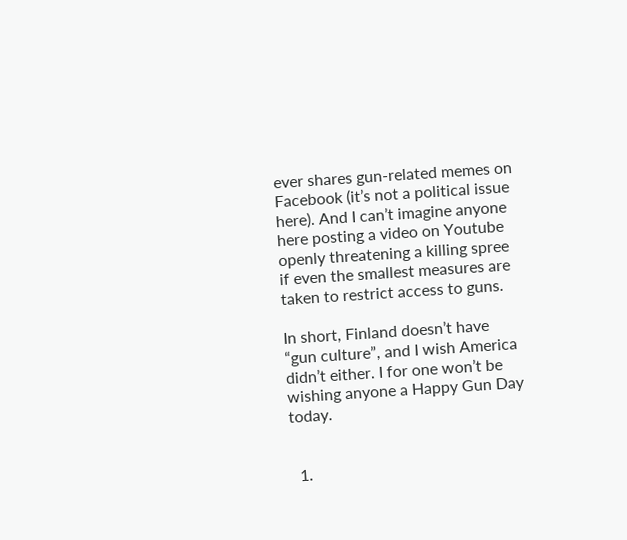ever shares gun-related memes on Facebook (it’s not a political issue here). And I can’t imagine anyone here posting a video on Youtube openly threatening a killing spree if even the smallest measures are taken to restrict access to guns.

In short, Finland doesn’t have “gun culture”, and I wish America didn’t either. I for one won’t be wishing anyone a Happy Gun Day today.


  1.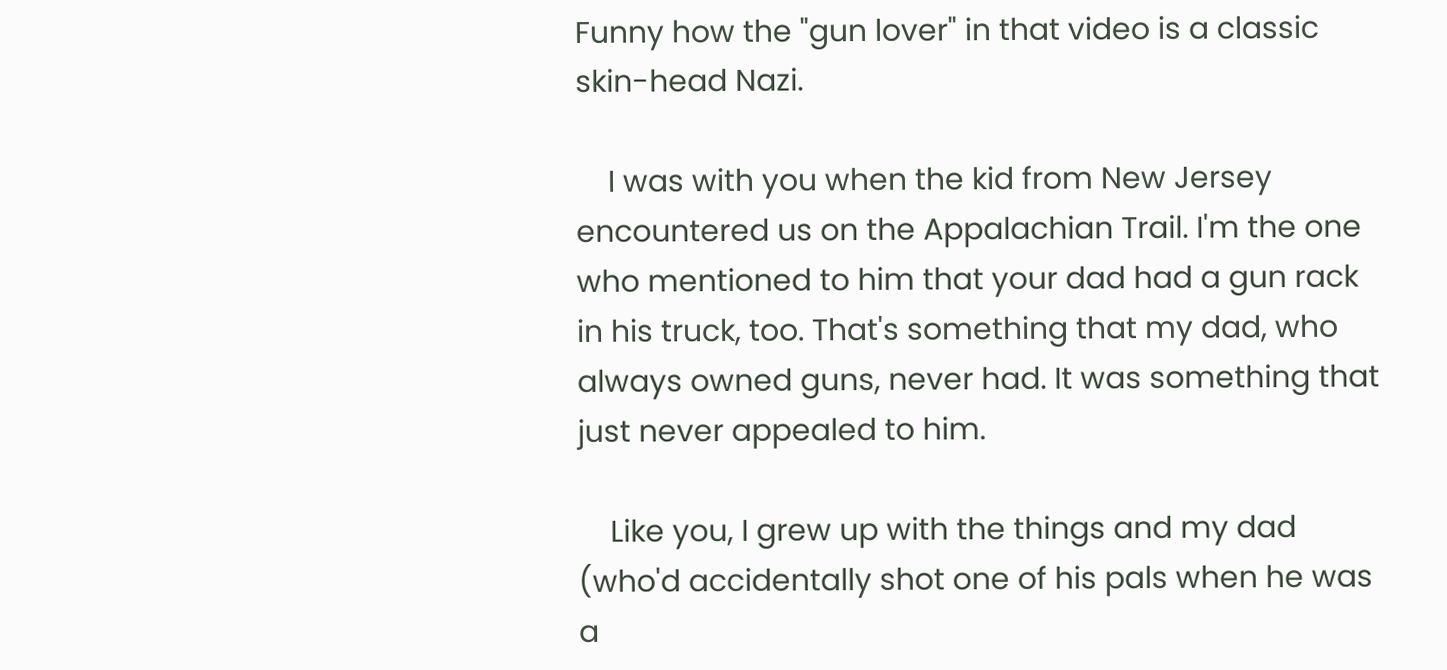Funny how the "gun lover" in that video is a classic skin-head Nazi.

    I was with you when the kid from New Jersey encountered us on the Appalachian Trail. I'm the one who mentioned to him that your dad had a gun rack in his truck, too. That's something that my dad, who always owned guns, never had. It was something that just never appealed to him.

    Like you, I grew up with the things and my dad (who'd accidentally shot one of his pals when he was a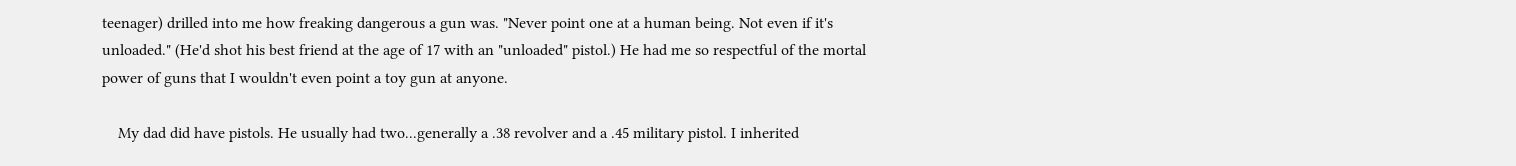teenager) drilled into me how freaking dangerous a gun was. "Never point one at a human being. Not even if it's unloaded." (He'd shot his best friend at the age of 17 with an "unloaded" pistol.) He had me so respectful of the mortal power of guns that I wouldn't even point a toy gun at anyone.

    My dad did have pistols. He usually had two...generally a .38 revolver and a .45 military pistol. I inherited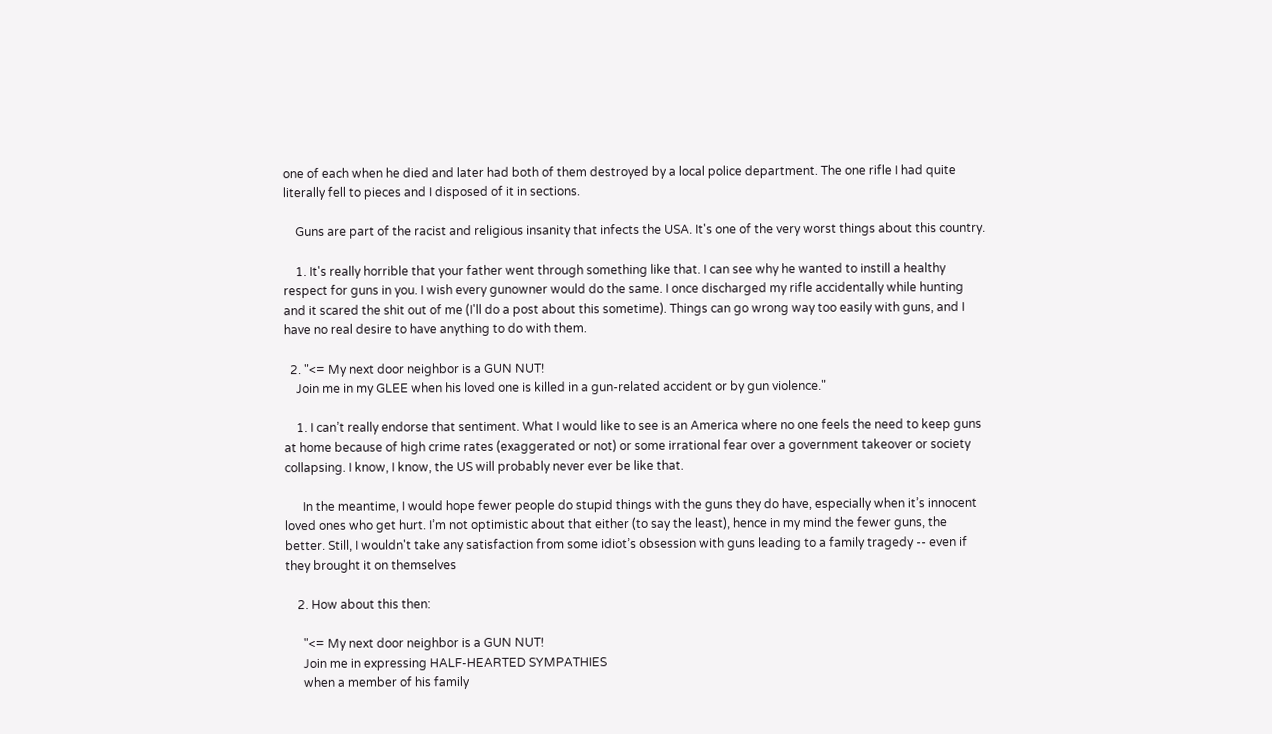one of each when he died and later had both of them destroyed by a local police department. The one rifle I had quite literally fell to pieces and I disposed of it in sections.

    Guns are part of the racist and religious insanity that infects the USA. It's one of the very worst things about this country.

    1. It's really horrible that your father went through something like that. I can see why he wanted to instill a healthy respect for guns in you. I wish every gunowner would do the same. I once discharged my rifle accidentally while hunting and it scared the shit out of me (I'll do a post about this sometime). Things can go wrong way too easily with guns, and I have no real desire to have anything to do with them.

  2. "<= My next door neighbor is a GUN NUT!
    Join me in my GLEE when his loved one is killed in a gun-related accident or by gun violence."

    1. I can’t really endorse that sentiment. What I would like to see is an America where no one feels the need to keep guns at home because of high crime rates (exaggerated or not) or some irrational fear over a government takeover or society collapsing. I know, I know, the US will probably never ever be like that.

      In the meantime, I would hope fewer people do stupid things with the guns they do have, especially when it’s innocent loved ones who get hurt. I’m not optimistic about that either (to say the least), hence in my mind the fewer guns, the better. Still, I wouldn't take any satisfaction from some idiot’s obsession with guns leading to a family tragedy -- even if they brought it on themselves

    2. How about this then:

      "<= My next door neighbor is a GUN NUT!
      Join me in expressing HALF-HEARTED SYMPATHIES
      when a member of his family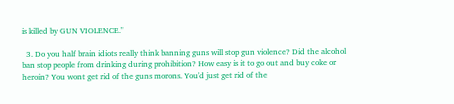is killed by GUN VIOLENCE."

  3. Do you half brain idiots really think banning guns will stop gun violence? Did the alcohol ban stop people from drinking during prohibition? How easy is it to go out and buy coke or heroin? You wont get rid of the guns morons. You'd just get rid of the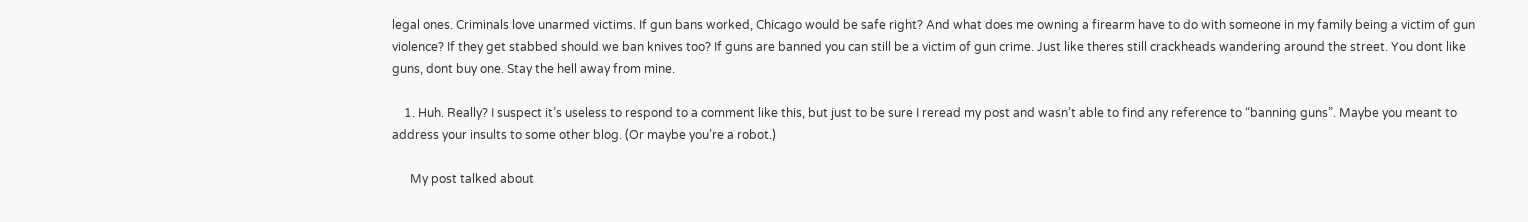legal ones. Criminals love unarmed victims. If gun bans worked, Chicago would be safe right? And what does me owning a firearm have to do with someone in my family being a victim of gun violence? If they get stabbed should we ban knives too? If guns are banned you can still be a victim of gun crime. Just like theres still crackheads wandering around the street. You dont like guns, dont buy one. Stay the hell away from mine.

    1. Huh. Really? I suspect it’s useless to respond to a comment like this, but just to be sure I reread my post and wasn’t able to find any reference to “banning guns”. Maybe you meant to address your insults to some other blog. (Or maybe you’re a robot.)

      My post talked about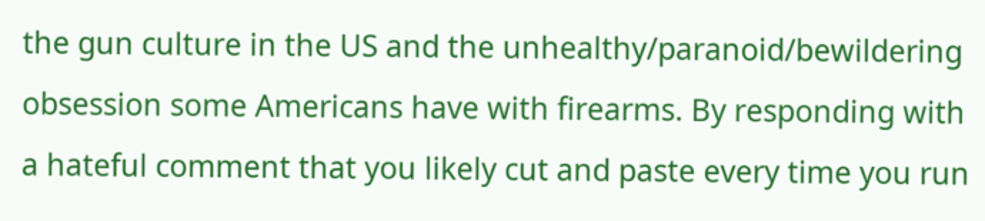the gun culture in the US and the unhealthy/paranoid/bewildering obsession some Americans have with firearms. By responding with a hateful comment that you likely cut and paste every time you run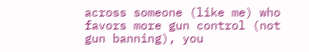across someone (like me) who favors more gun control (not gun banning), you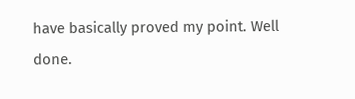have basically proved my point. Well done.